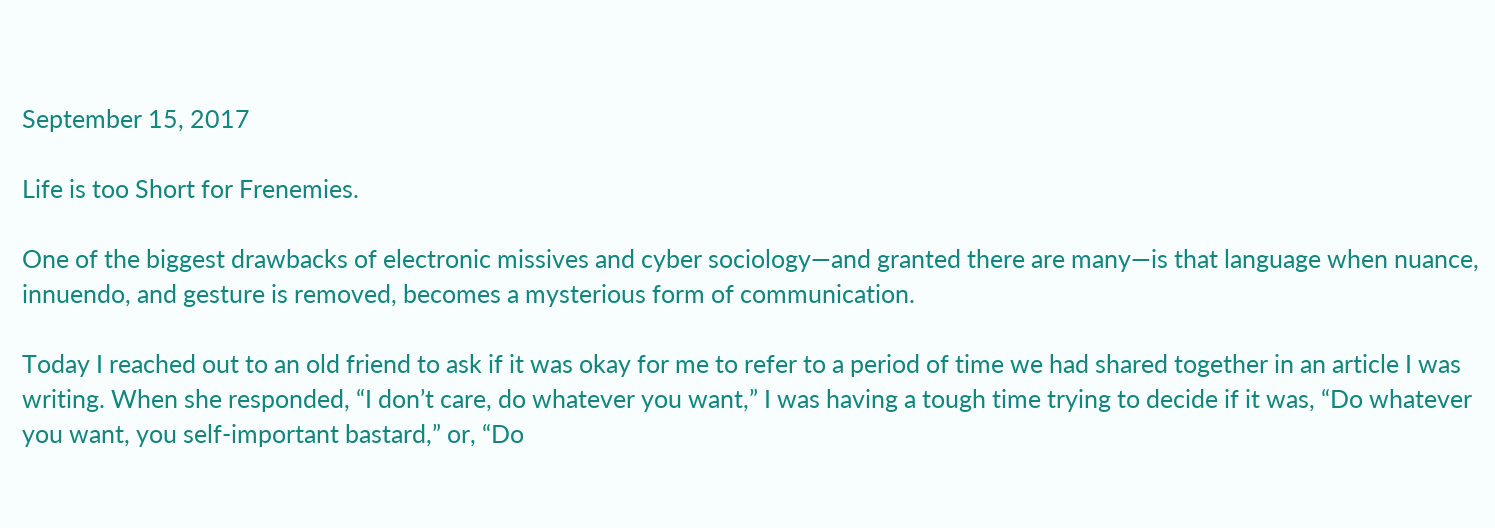September 15, 2017

Life is too Short for Frenemies.

One of the biggest drawbacks of electronic missives and cyber sociology—and granted there are many—is that language when nuance, innuendo, and gesture is removed, becomes a mysterious form of communication.

Today I reached out to an old friend to ask if it was okay for me to refer to a period of time we had shared together in an article I was writing. When she responded, “I don’t care, do whatever you want,” I was having a tough time trying to decide if it was, “Do whatever you want, you self-important bastard,” or, “Do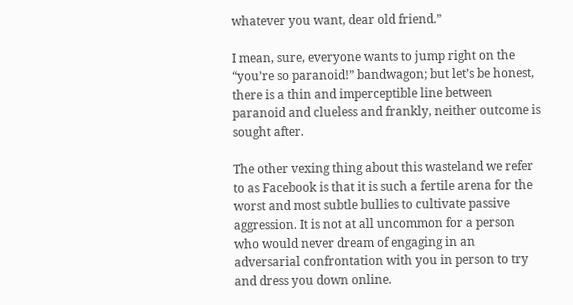whatever you want, dear old friend.”

I mean, sure, everyone wants to jump right on the “you’re so paranoid!” bandwagon; but let’s be honest, there is a thin and imperceptible line between paranoid and clueless and frankly, neither outcome is sought after.

The other vexing thing about this wasteland we refer to as Facebook is that it is such a fertile arena for the worst and most subtle bullies to cultivate passive aggression. It is not at all uncommon for a person who would never dream of engaging in an adversarial confrontation with you in person to try and dress you down online.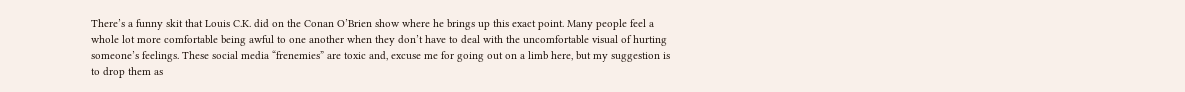There’s a funny skit that Louis C.K. did on the Conan O’Brien show where he brings up this exact point. Many people feel a whole lot more comfortable being awful to one another when they don’t have to deal with the uncomfortable visual of hurting someone’s feelings. These social media “frenemies” are toxic and, excuse me for going out on a limb here, but my suggestion is to drop them as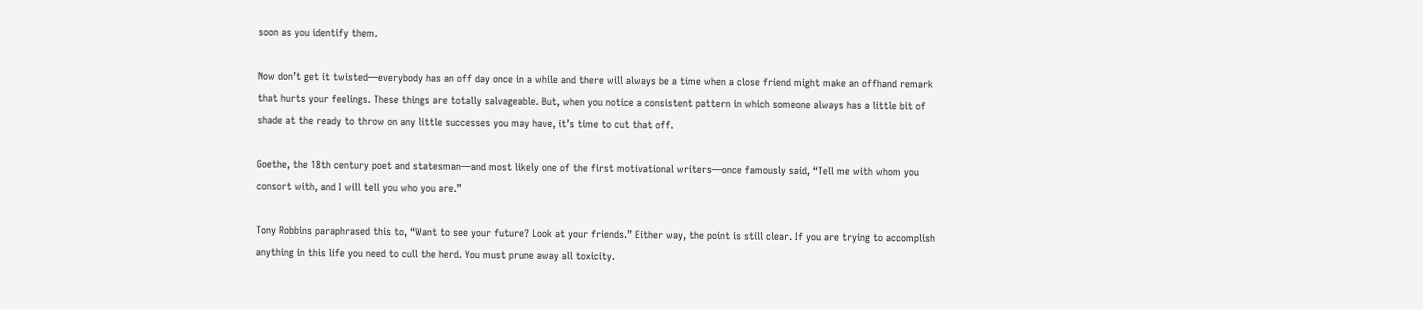soon as you identify them.

Now don’t get it twisted—everybody has an off day once in a while and there will always be a time when a close friend might make an offhand remark that hurts your feelings. These things are totally salvageable. But, when you notice a consistent pattern in which someone always has a little bit of shade at the ready to throw on any little successes you may have, it’s time to cut that off.

Goethe, the 18th century poet and statesman—and most likely one of the first motivational writers—once famously said, “Tell me with whom you consort with, and I will tell you who you are.”

Tony Robbins paraphrased this to, “Want to see your future? Look at your friends.” Either way, the point is still clear. If you are trying to accomplish anything in this life you need to cull the herd. You must prune away all toxicity.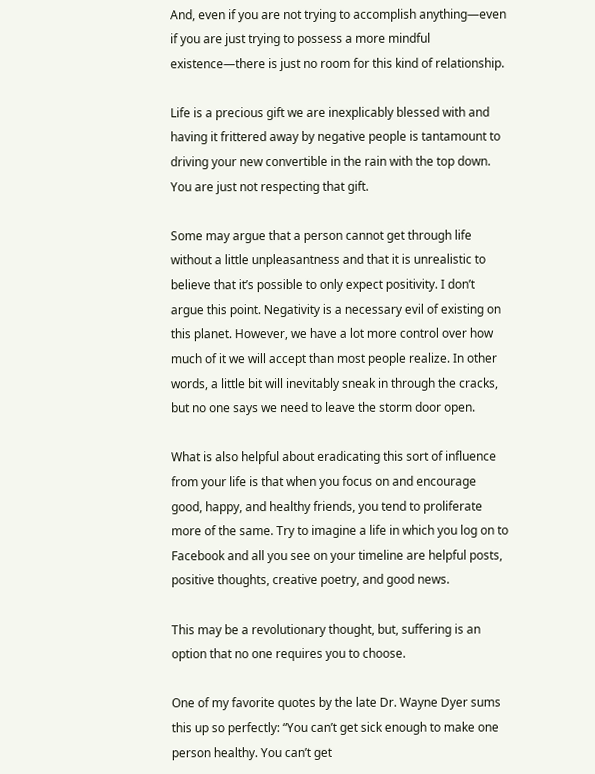And, even if you are not trying to accomplish anything—even if you are just trying to possess a more mindful existence—there is just no room for this kind of relationship.

Life is a precious gift we are inexplicably blessed with and having it frittered away by negative people is tantamount to driving your new convertible in the rain with the top down. You are just not respecting that gift.

Some may argue that a person cannot get through life without a little unpleasantness and that it is unrealistic to believe that it’s possible to only expect positivity. I don’t argue this point. Negativity is a necessary evil of existing on this planet. However, we have a lot more control over how much of it we will accept than most people realize. In other words, a little bit will inevitably sneak in through the cracks, but no one says we need to leave the storm door open.

What is also helpful about eradicating this sort of influence from your life is that when you focus on and encourage good, happy, and healthy friends, you tend to proliferate more of the same. Try to imagine a life in which you log on to Facebook and all you see on your timeline are helpful posts, positive thoughts, creative poetry, and good news.

This may be a revolutionary thought, but, suffering is an option that no one requires you to choose.

One of my favorite quotes by the late Dr. Wayne Dyer sums this up so perfectly: “You can’t get sick enough to make one person healthy. You can’t get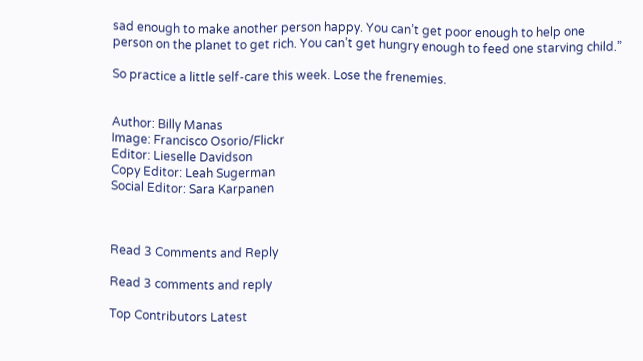sad enough to make another person happy. You can’t get poor enough to help one person on the planet to get rich. You can’t get hungry enough to feed one starving child.”

So practice a little self-care this week. Lose the frenemies.


Author: Billy Manas
Image: Francisco Osorio/Flickr
Editor: Lieselle Davidson
Copy Editor: Leah Sugerman
Social Editor: Sara Karpanen



Read 3 Comments and Reply

Read 3 comments and reply

Top Contributors Latest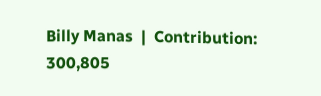Billy Manas  |  Contribution: 300,805